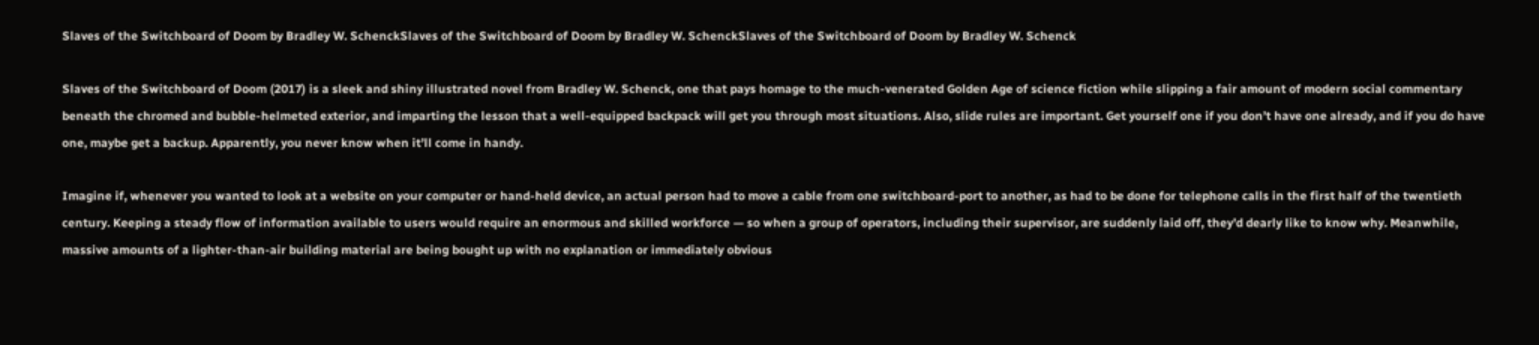Slaves of the Switchboard of Doom by Bradley W. SchenckSlaves of the Switchboard of Doom by Bradley W. SchenckSlaves of the Switchboard of Doom by Bradley W. Schenck

Slaves of the Switchboard of Doom (2017) is a sleek and shiny illustrated novel from Bradley W. Schenck, one that pays homage to the much-venerated Golden Age of science fiction while slipping a fair amount of modern social commentary beneath the chromed and bubble-helmeted exterior, and imparting the lesson that a well-equipped backpack will get you through most situations. Also, slide rules are important. Get yourself one if you don’t have one already, and if you do have one, maybe get a backup. Apparently, you never know when it’ll come in handy.

Imagine if, whenever you wanted to look at a website on your computer or hand-held device, an actual person had to move a cable from one switchboard-port to another, as had to be done for telephone calls in the first half of the twentieth century. Keeping a steady flow of information available to users would require an enormous and skilled workforce — so when a group of operators, including their supervisor, are suddenly laid off, they’d dearly like to know why. Meanwhile, massive amounts of a lighter-than-air building material are being bought up with no explanation or immediately obvious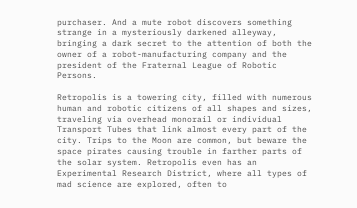purchaser. And a mute robot discovers something strange in a mysteriously darkened alleyway, bringing a dark secret to the attention of both the owner of a robot-manufacturing company and the president of the Fraternal League of Robotic Persons.

Retropolis is a towering city, filled with numerous human and robotic citizens of all shapes and sizes, traveling via overhead monorail or individual Transport Tubes that link almost every part of the city. Trips to the Moon are common, but beware the space pirates causing trouble in farther parts of the solar system. Retropolis even has an Experimental Research District, where all types of mad science are explored, often to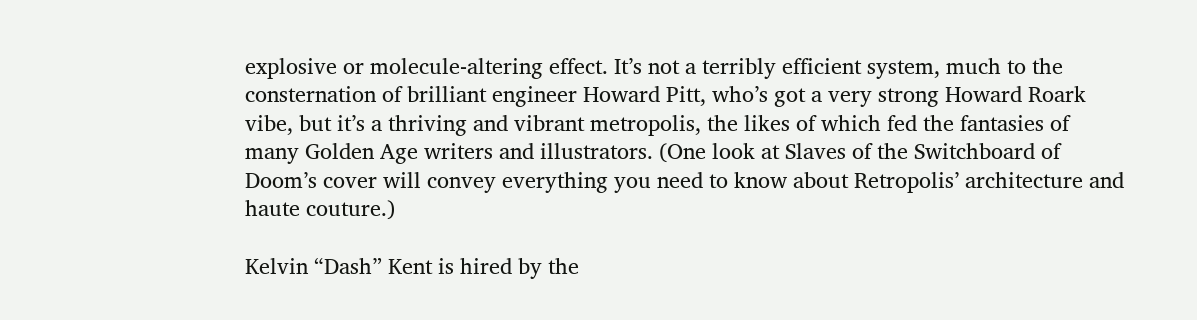explosive or molecule-altering effect. It’s not a terribly efficient system, much to the consternation of brilliant engineer Howard Pitt, who’s got a very strong Howard Roark vibe, but it’s a thriving and vibrant metropolis, the likes of which fed the fantasies of many Golden Age writers and illustrators. (One look at Slaves of the Switchboard of Doom’s cover will convey everything you need to know about Retropolis’ architecture and haute couture.)

Kelvin “Dash” Kent is hired by the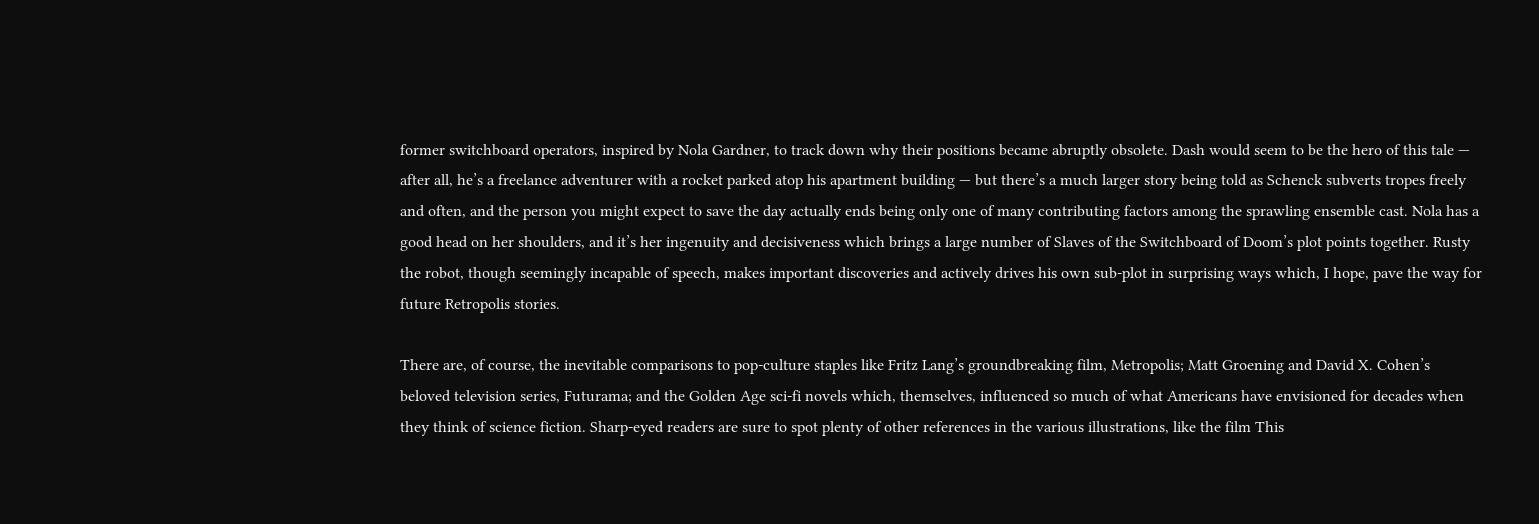former switchboard operators, inspired by Nola Gardner, to track down why their positions became abruptly obsolete. Dash would seem to be the hero of this tale — after all, he’s a freelance adventurer with a rocket parked atop his apartment building — but there’s a much larger story being told as Schenck subverts tropes freely and often, and the person you might expect to save the day actually ends being only one of many contributing factors among the sprawling ensemble cast. Nola has a good head on her shoulders, and it’s her ingenuity and decisiveness which brings a large number of Slaves of the Switchboard of Doom’s plot points together. Rusty the robot, though seemingly incapable of speech, makes important discoveries and actively drives his own sub-plot in surprising ways which, I hope, pave the way for future Retropolis stories.

There are, of course, the inevitable comparisons to pop-culture staples like Fritz Lang’s groundbreaking film, Metropolis; Matt Groening and David X. Cohen’s beloved television series, Futurama; and the Golden Age sci-fi novels which, themselves, influenced so much of what Americans have envisioned for decades when they think of science fiction. Sharp-eyed readers are sure to spot plenty of other references in the various illustrations, like the film This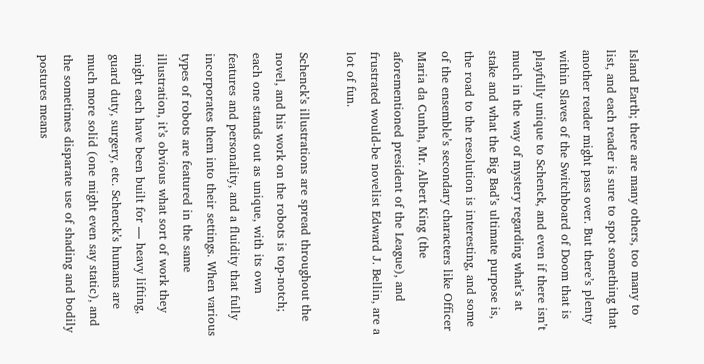Island Earth; there are many others, too many to list, and each reader is sure to spot something that another reader might pass over. But there’s plenty within Slaves of the Switchboard of Doom that is playfully unique to Schenck, and even if there isn’t much in the way of mystery regarding what’s at stake and what the Big Bad’s ultimate purpose is, the road to the resolution is interesting, and some of the ensemble’s secondary characters like Officer Maria da Cunha, Mr. Albert King (the aforementioned president of the League), and frustrated would-be novelist Edward J. Bellin, are a lot of fun.

Schenck’s illustrations are spread throughout the novel, and his work on the robots is top-notch; each one stands out as unique, with its own features and personality, and a fluidity that fully incorporates them into their settings. When various types of robots are featured in the same illustration, it’s obvious what sort of work they might each have been built for — heavy lifting, guard duty, surgery, etc. Schenck’s humans are much more solid (one might even say static), and the sometimes disparate use of shading and bodily postures means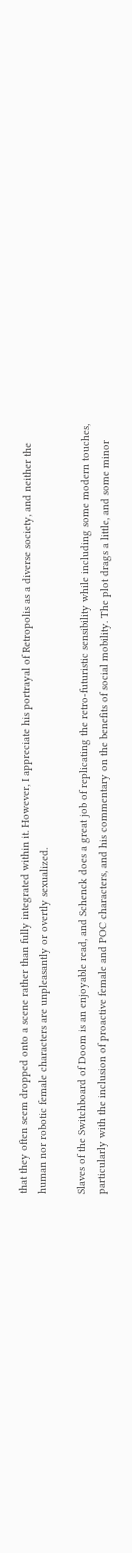that they often seem dropped onto a scene rather than fully integrated within it. However, I appreciate his portrayal of Retropolis as a diverse society, and neither the human nor robotic female characters are unpleasantly or overtly sexualized.

Slaves of the Switchboard of Doom is an enjoyable read, and Schenck does a great job of replicating the retro-futuristic sensibility while including some modern touches, particularly with the inclusion of proactive female and POC characters, and his commentary on the benefits of social mobility. The plot drags a little, and some minor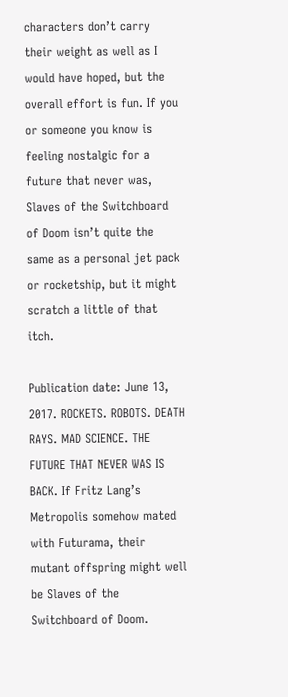characters don’t carry their weight as well as I would have hoped, but the overall effort is fun. If you or someone you know is feeling nostalgic for a future that never was, Slaves of the Switchboard of Doom isn’t quite the same as a personal jet pack or rocketship, but it might scratch a little of that itch.

Publication date: June 13, 2017. ROCKETS. ROBOTS. DEATH RAYS. MAD SCIENCE. THE FUTURE THAT NEVER WAS IS BACK. If Fritz Lang’s Metropolis somehow mated with Futurama, their mutant offspring might well be Slaves of the Switchboard of Doom.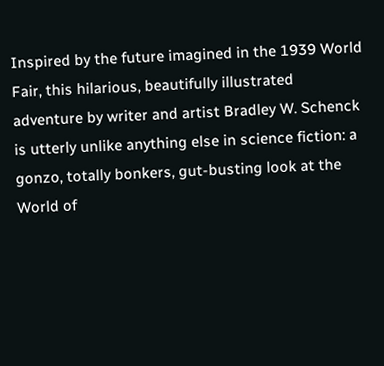Inspired by the future imagined in the 1939 World Fair, this hilarious, beautifully illustrated adventure by writer and artist Bradley W. Schenck is utterly unlike anything else in science fiction: a gonzo, totally bonkers, gut-busting look at the World of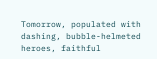Tomorrow, populated with dashing, bubble-helmeted heroes, faithful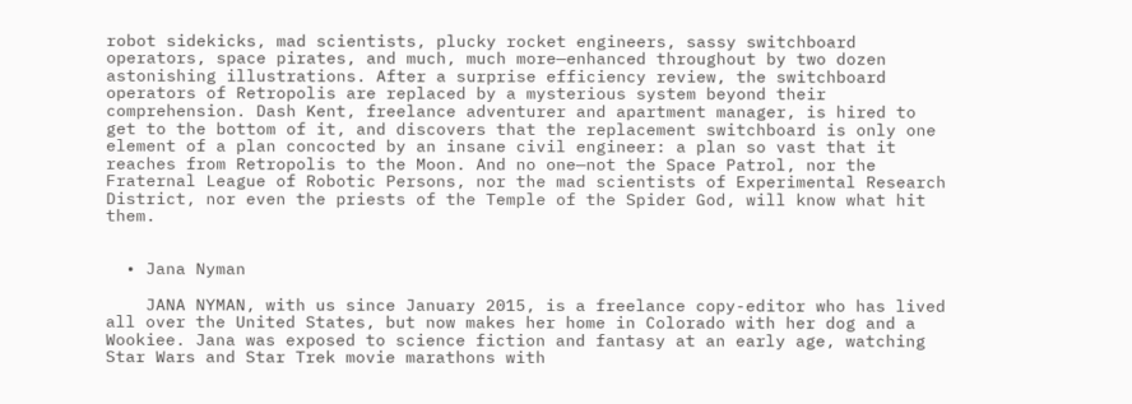robot sidekicks, mad scientists, plucky rocket engineers, sassy switchboard operators, space pirates, and much, much more—enhanced throughout by two dozen astonishing illustrations. After a surprise efficiency review, the switchboard operators of Retropolis are replaced by a mysterious system beyond their comprehension. Dash Kent, freelance adventurer and apartment manager, is hired to get to the bottom of it, and discovers that the replacement switchboard is only one element of a plan concocted by an insane civil engineer: a plan so vast that it reaches from Retropolis to the Moon. And no one—not the Space Patrol, nor the Fraternal League of Robotic Persons, nor the mad scientists of Experimental Research District, nor even the priests of the Temple of the Spider God, will know what hit them.


  • Jana Nyman

    JANA NYMAN, with us since January 2015, is a freelance copy-editor who has lived all over the United States, but now makes her home in Colorado with her dog and a Wookiee. Jana was exposed to science fiction and fantasy at an early age, watching Star Wars and Star Trek movie marathons with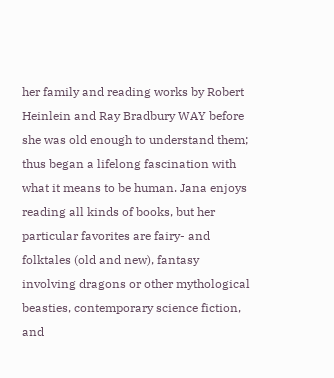her family and reading works by Robert Heinlein and Ray Bradbury WAY before she was old enough to understand them; thus began a lifelong fascination with what it means to be human. Jana enjoys reading all kinds of books, but her particular favorites are fairy- and folktales (old and new), fantasy involving dragons or other mythological beasties, contemporary science fiction, and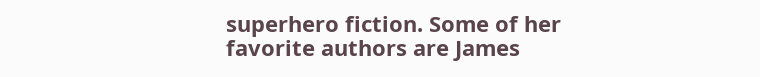superhero fiction. Some of her favorite authors are James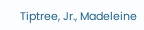Tiptree, Jr., Madeleine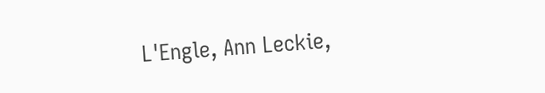L'Engle, Ann Leckie,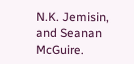N.K. Jemisin, and Seanan McGuire.